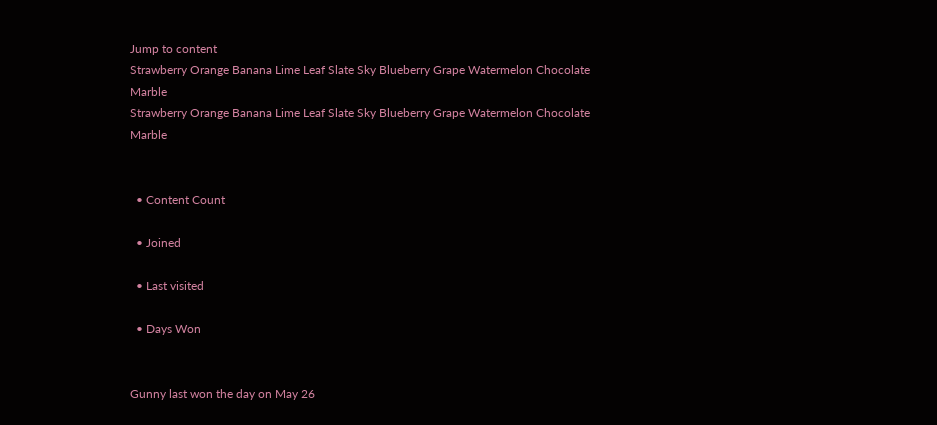Jump to content
Strawberry Orange Banana Lime Leaf Slate Sky Blueberry Grape Watermelon Chocolate Marble
Strawberry Orange Banana Lime Leaf Slate Sky Blueberry Grape Watermelon Chocolate Marble


  • Content Count

  • Joined

  • Last visited

  • Days Won


Gunny last won the day on May 26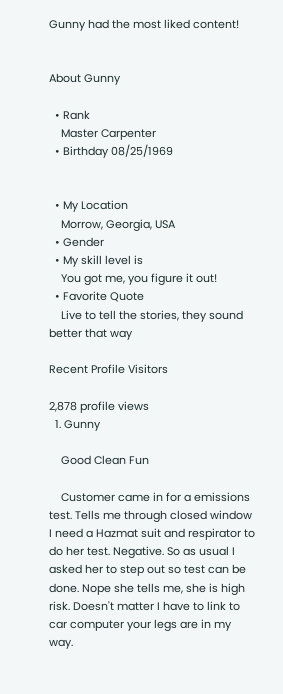Gunny had the most liked content!


About Gunny

  • Rank
    Master Carpenter
  • Birthday 08/25/1969


  • My Location
    Morrow, Georgia, USA
  • Gender
  • My skill level is
    You got me, you figure it out!
  • Favorite Quote
    Live to tell the stories, they sound better that way

Recent Profile Visitors

2,878 profile views
  1. Gunny

    Good Clean Fun

    Customer came in for a emissions test. Tells me through closed window I need a Hazmat suit and respirator to do her test. Negative. So as usual I asked her to step out so test can be done. Nope she tells me, she is high risk. Doesn't matter I have to link to car computer your legs are in my way.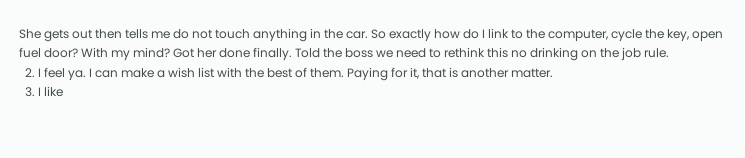She gets out then tells me do not touch anything in the car. So exactly how do I link to the computer, cycle the key, open fuel door? With my mind? Got her done finally. Told the boss we need to rethink this no drinking on the job rule.
  2. I feel ya. I can make a wish list with the best of them. Paying for it, that is another matter.
  3. I like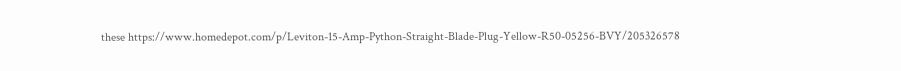these https://www.homedepot.com/p/Leviton-15-Amp-Python-Straight-Blade-Plug-Yellow-R50-05256-BVY/205326578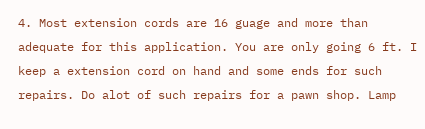4. Most extension cords are 16 guage and more than adequate for this application. You are only going 6 ft. I keep a extension cord on hand and some ends for such repairs. Do alot of such repairs for a pawn shop. Lamp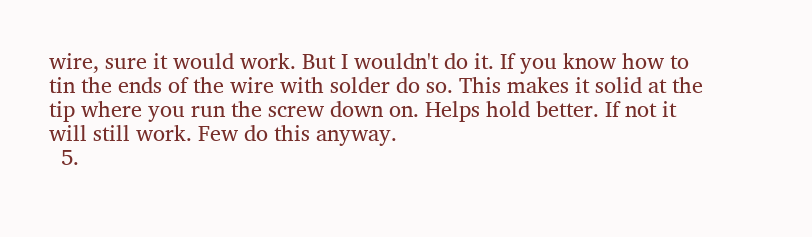wire, sure it would work. But I wouldn't do it. If you know how to tin the ends of the wire with solder do so. This makes it solid at the tip where you run the screw down on. Helps hold better. If not it will still work. Few do this anyway.
  5.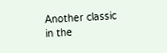Another classic in the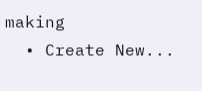making
  • Create New...